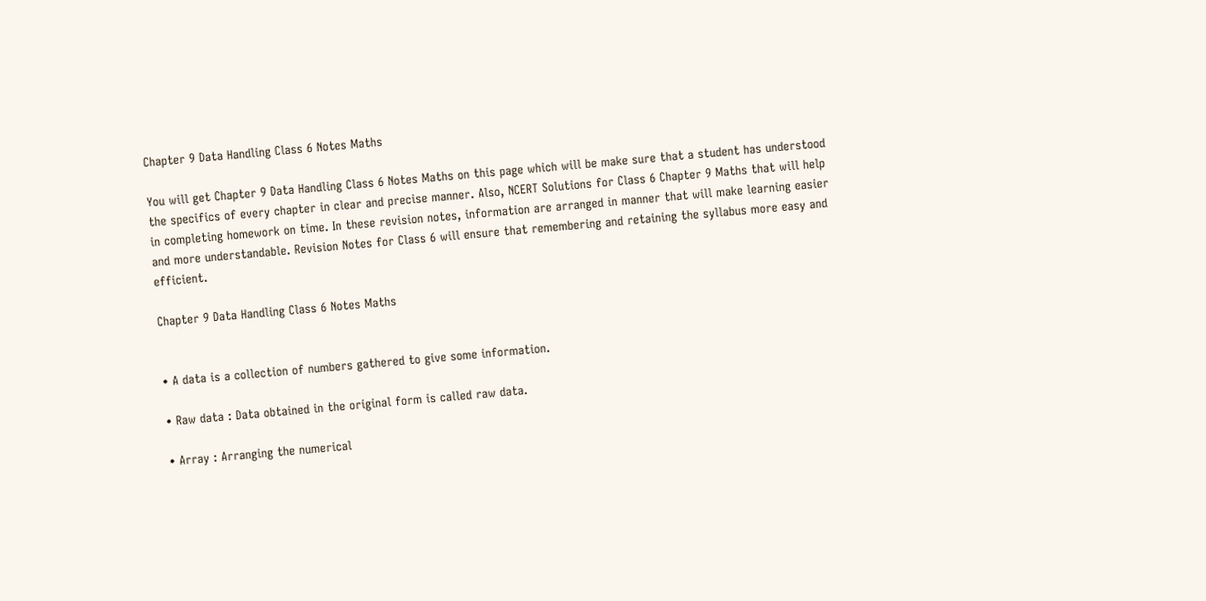Chapter 9 Data Handling Class 6 Notes Maths

You will get Chapter 9 Data Handling Class 6 Notes Maths on this page which will be make sure that a student has understood the specifics of every chapter in clear and precise manner. Also, NCERT Solutions for Class 6 Chapter 9 Maths that will help in completing homework on time. In these revision notes, information are arranged in manner that will make learning easier and more understandable. Revision Notes for Class 6 will ensure that remembering and retaining the syllabus more easy and efficient.

Chapter 9 Data Handling Class 6 Notes Maths


• A data is a collection of numbers gathered to give some information.

• Raw data : Data obtained in the original form is called raw data.

• Array : Arranging the numerical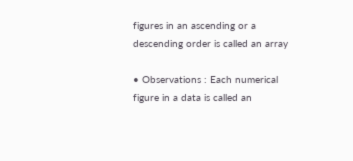figures in an ascending or a descending order is called an array

• Observations : Each numerical figure in a data is called an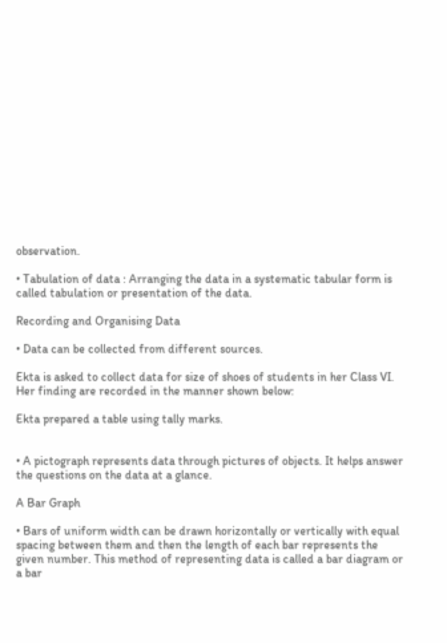observation.

• Tabulation of data : Arranging the data in a systematic tabular form is called tabulation or presentation of the data.

Recording and Organising Data

• Data can be collected from different sources.

Ekta is asked to collect data for size of shoes of students in her Class VI. Her finding are recorded in the manner shown below:

Ekta prepared a table using tally marks.


• A pictograph represents data through pictures of objects. It helps answer the questions on the data at a glance.

A Bar Graph

• Bars of uniform width can be drawn horizontally or vertically with equal spacing between them and then the length of each bar represents the given number. This method of representing data is called a bar diagram or a bar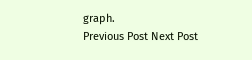graph.
Previous Post Next Post